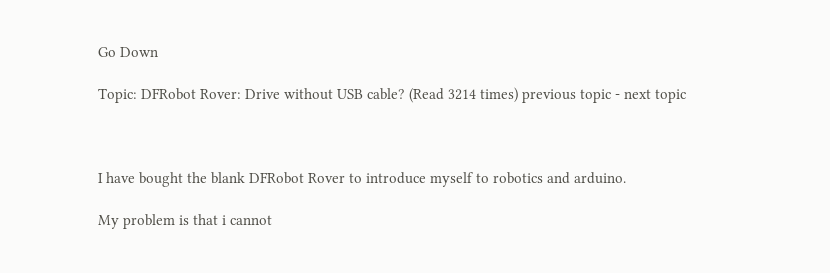Go Down

Topic: DFRobot Rover: Drive without USB cable? (Read 3214 times) previous topic - next topic



I have bought the blank DFRobot Rover to introduce myself to robotics and arduino.

My problem is that i cannot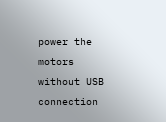power the motors without USB connection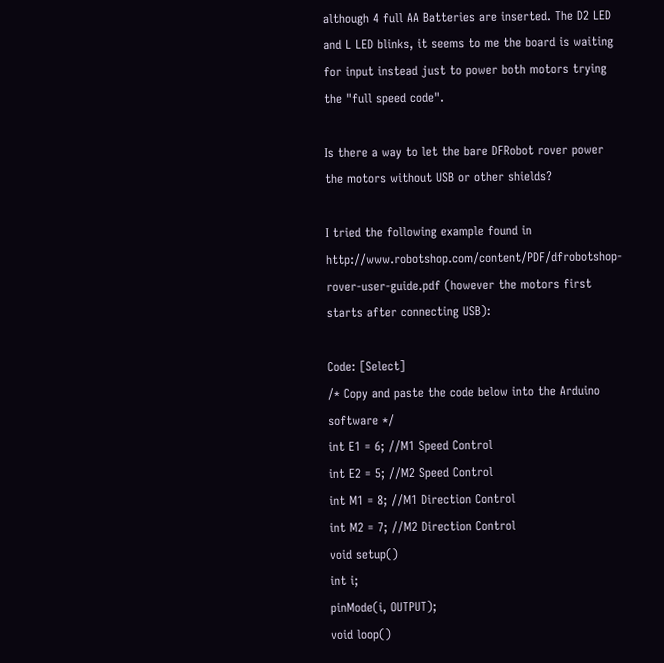although 4 full AA Batteries are inserted. The D2 LED and L LED blinks, it seems to me the board is waiting for input instead just to power both motors trying the "full speed code".

Is there a way to let the bare DFRobot rover power the motors without USB or other shields?

I tried the following example found in http://www.robotshop.com/content/PDF/dfrobotshop-rover-user-guide.pdf (however the motors first starts after connecting USB):

Code: [Select]
/* Copy and paste the code below into the Arduino software */
int E1 = 6; //M1 Speed Control
int E2 = 5; //M2 Speed Control
int M1 = 8; //M1 Direction Control
int M2 = 7; //M2 Direction Control
void setup()
int i;
pinMode(i, OUTPUT);
void loop()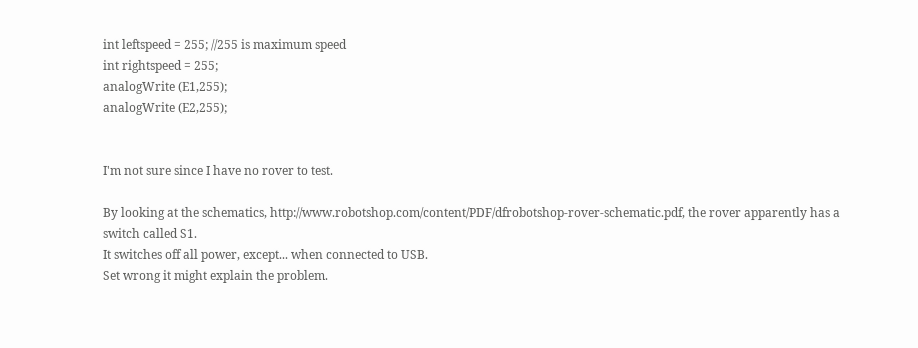int leftspeed = 255; //255 is maximum speed
int rightspeed = 255;
analogWrite (E1,255);
analogWrite (E2,255);


I'm not sure since I have no rover to test.

By looking at the schematics, http://www.robotshop.com/content/PDF/dfrobotshop-rover-schematic.pdf, the rover apparently has a switch called S1.
It switches off all power, except... when connected to USB.
Set wrong it might explain the problem.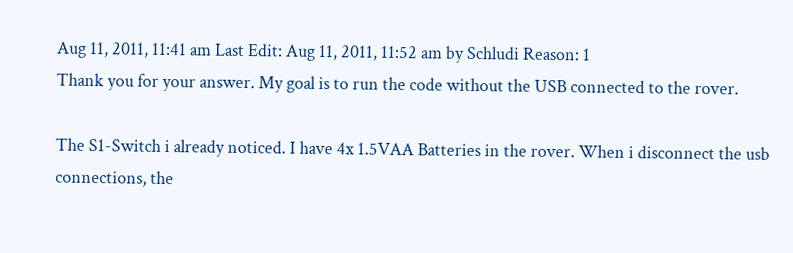Aug 11, 2011, 11:41 am Last Edit: Aug 11, 2011, 11:52 am by Schludi Reason: 1
Thank you for your answer. My goal is to run the code without the USB connected to the rover.

The S1-Switch i already noticed. I have 4x 1.5VAA Batteries in the rover. When i disconnect the usb connections, the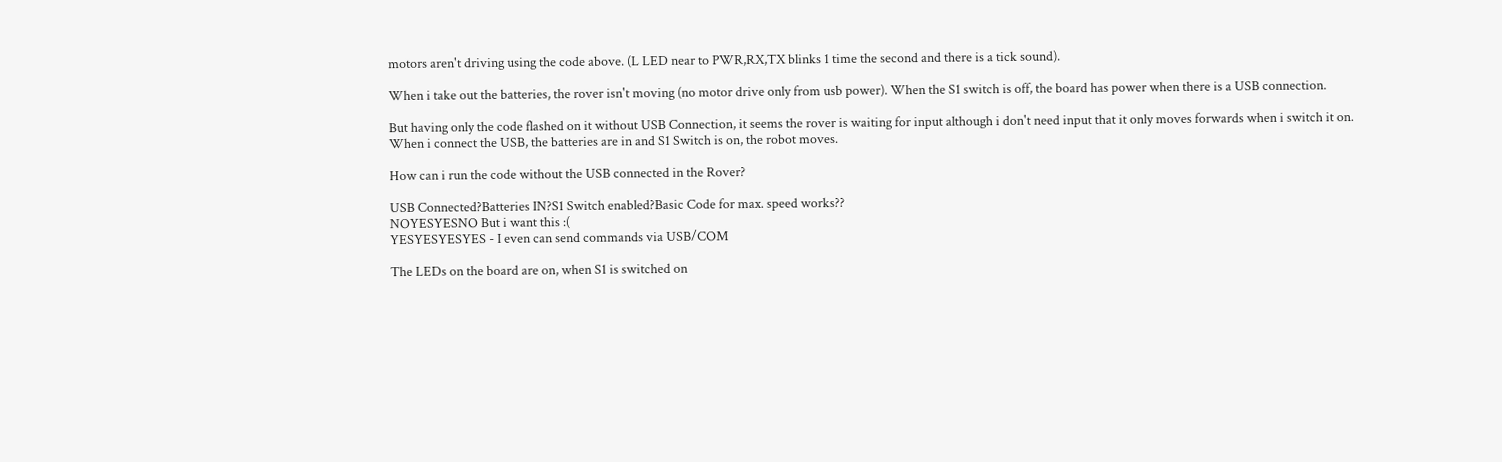motors aren't driving using the code above. (L LED near to PWR,RX,TX blinks 1 time the second and there is a tick sound).

When i take out the batteries, the rover isn't moving (no motor drive only from usb power). When the S1 switch is off, the board has power when there is a USB connection.

But having only the code flashed on it without USB Connection, it seems the rover is waiting for input although i don't need input that it only moves forwards when i switch it on. When i connect the USB, the batteries are in and S1 Switch is on, the robot moves.

How can i run the code without the USB connected in the Rover?

USB Connected?Batteries IN?S1 Switch enabled?Basic Code for max. speed works??
NOYESYESNO But i want this :(
YESYESYESYES - I even can send commands via USB/COM

The LEDs on the board are on, when S1 is switched on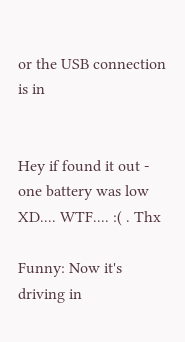or the USB connection is in


Hey if found it out - one battery was low XD.... WTF.... :( . Thx

Funny: Now it's driving in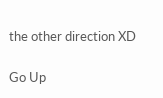the other direction XD

Go Up